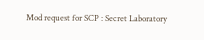Mod request for SCP : Secret Laboratory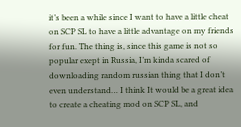it’s been a while since I want to have a little cheat on SCP SL to have a little advantage on my friends for fun. The thing is, since this game is not so popular exept in Russia, I’m kinda scared of downloading random russian thing that I don’t even understand… I think It would be a great idea to create a cheating mod on SCP SL, and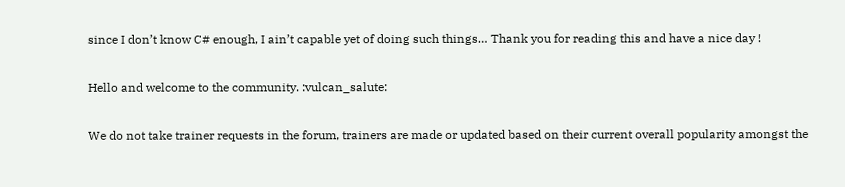since I don’t know C# enough, I ain’t capable yet of doing such things… Thank you for reading this and have a nice day !

Hello and welcome to the community. :vulcan_salute:

We do not take trainer requests in the forum, trainers are made or updated based on their current overall popularity amongst the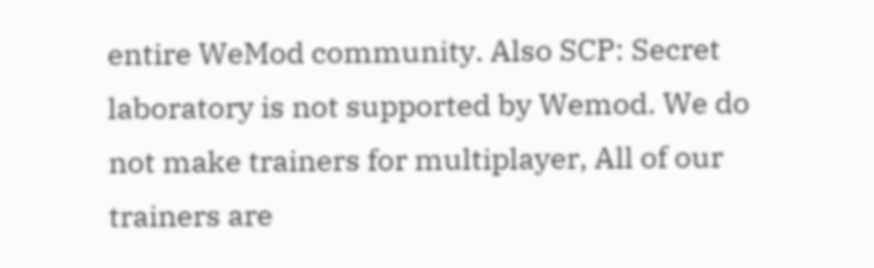entire WeMod community. Also SCP: Secret laboratory is not supported by Wemod. We do not make trainers for multiplayer, All of our trainers are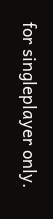for singleplayer only.